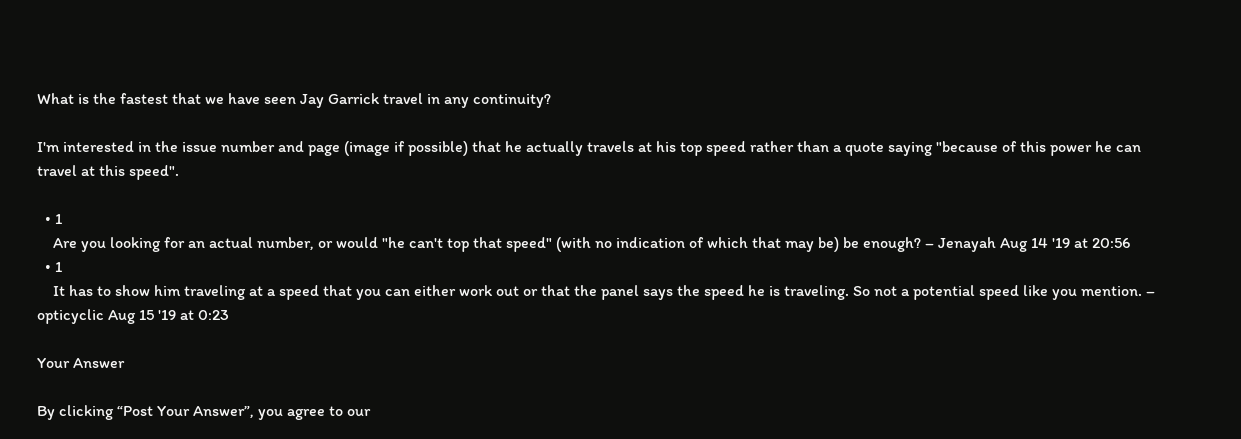What is the fastest that we have seen Jay Garrick travel in any continuity?

I'm interested in the issue number and page (image if possible) that he actually travels at his top speed rather than a quote saying "because of this power he can travel at this speed".

  • 1
    Are you looking for an actual number, or would "he can't top that speed" (with no indication of which that may be) be enough? – Jenayah Aug 14 '19 at 20:56
  • 1
    It has to show him traveling at a speed that you can either work out or that the panel says the speed he is traveling. So not a potential speed like you mention. – opticyclic Aug 15 '19 at 0:23

Your Answer

By clicking “Post Your Answer”, you agree to our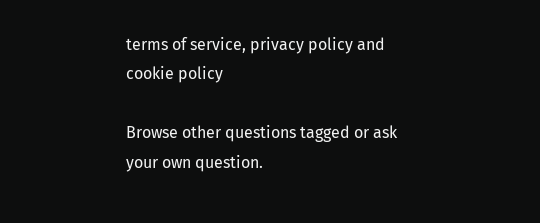terms of service, privacy policy and cookie policy

Browse other questions tagged or ask your own question.